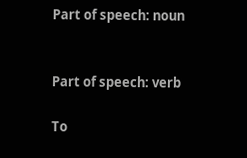Part of speech: noun


Part of speech: verb

To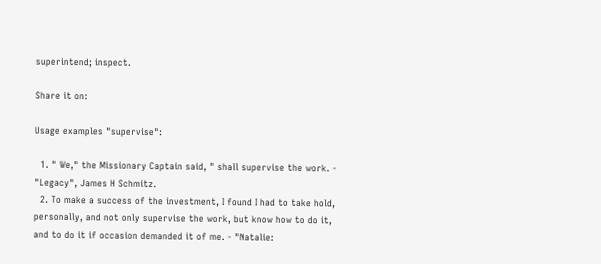superintend; inspect.

Share it on:

Usage examples "supervise":

  1. " We," the Missionary Captain said, " shall supervise the work. - "Legacy", James H Schmitz.
  2. To make a success of the investment, I found I had to take hold, personally, and not only supervise the work, but know how to do it, and to do it if occasion demanded it of me. - "Natalie: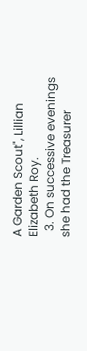A Garden Scout", Lillian Elizabeth Roy.
  3. On successive evenings she had the Treasurer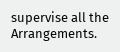supervise all the Arrangements.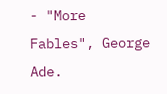- "More Fables", George Ade.